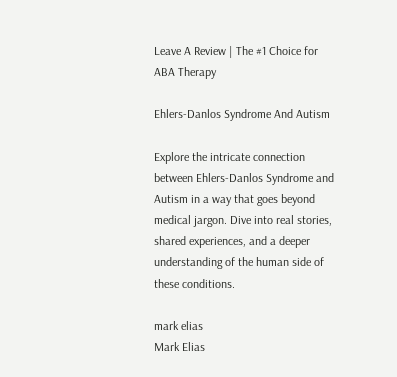Leave A Review | The #1 Choice for ABA Therapy

Ehlers-Danlos Syndrome And Autism

Explore the intricate connection between Ehlers-Danlos Syndrome and Autism in a way that goes beyond medical jargon. Dive into real stories, shared experiences, and a deeper understanding of the human side of these conditions.

mark elias
Mark Elias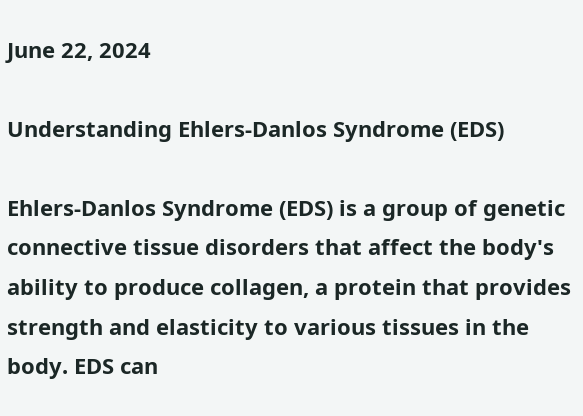June 22, 2024

Understanding Ehlers-Danlos Syndrome (EDS)

Ehlers-Danlos Syndrome (EDS) is a group of genetic connective tissue disorders that affect the body's ability to produce collagen, a protein that provides strength and elasticity to various tissues in the body. EDS can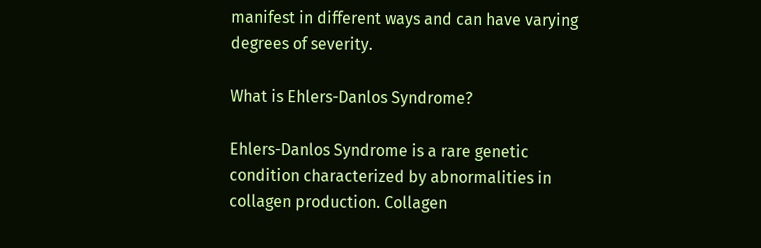manifest in different ways and can have varying degrees of severity.

What is Ehlers-Danlos Syndrome?

Ehlers-Danlos Syndrome is a rare genetic condition characterized by abnormalities in collagen production. Collagen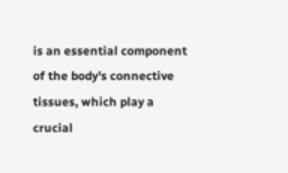is an essential component of the body's connective tissues, which play a crucial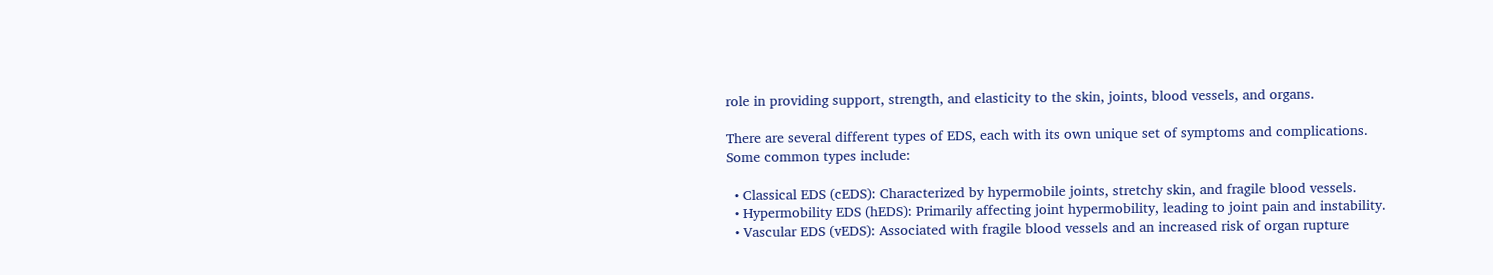role in providing support, strength, and elasticity to the skin, joints, blood vessels, and organs.

There are several different types of EDS, each with its own unique set of symptoms and complications. Some common types include:

  • Classical EDS (cEDS): Characterized by hypermobile joints, stretchy skin, and fragile blood vessels.
  • Hypermobility EDS (hEDS): Primarily affecting joint hypermobility, leading to joint pain and instability.
  • Vascular EDS (vEDS): Associated with fragile blood vessels and an increased risk of organ rupture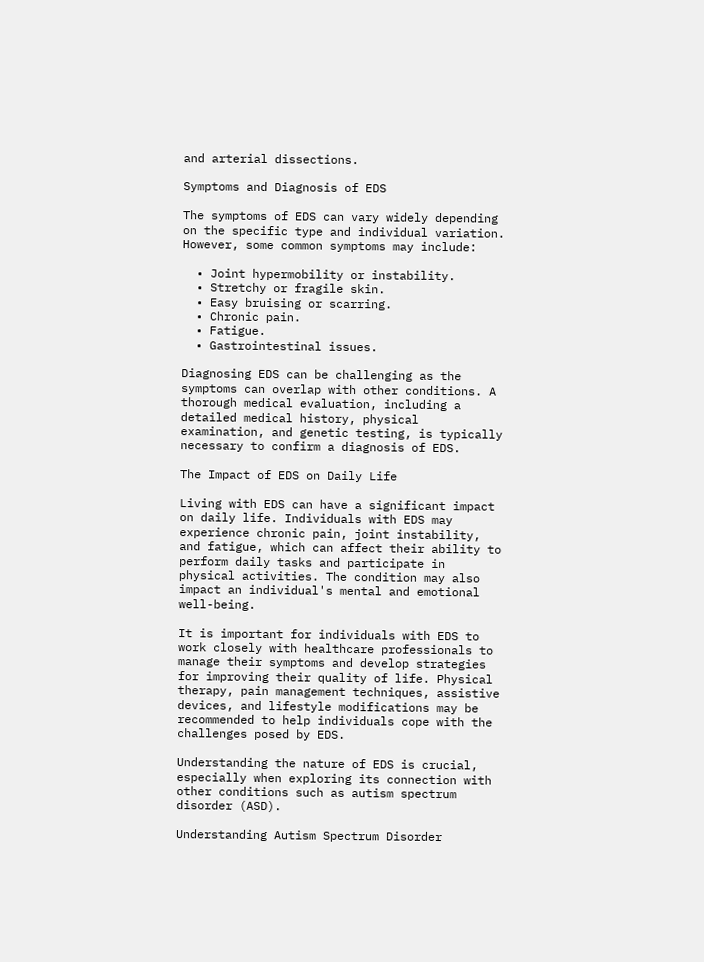and arterial dissections.

Symptoms and Diagnosis of EDS

The symptoms of EDS can vary widely depending on the specific type and individual variation. However, some common symptoms may include:

  • Joint hypermobility or instability.
  • Stretchy or fragile skin.
  • Easy bruising or scarring.
  • Chronic pain.
  • Fatigue.
  • Gastrointestinal issues.

Diagnosing EDS can be challenging as the symptoms can overlap with other conditions. A thorough medical evaluation, including a detailed medical history, physical examination, and genetic testing, is typically necessary to confirm a diagnosis of EDS.

The Impact of EDS on Daily Life

Living with EDS can have a significant impact on daily life. Individuals with EDS may experience chronic pain, joint instability, and fatigue, which can affect their ability to perform daily tasks and participate in physical activities. The condition may also impact an individual's mental and emotional well-being.

It is important for individuals with EDS to work closely with healthcare professionals to manage their symptoms and develop strategies for improving their quality of life. Physical therapy, pain management techniques, assistive devices, and lifestyle modifications may be recommended to help individuals cope with the challenges posed by EDS.

Understanding the nature of EDS is crucial, especially when exploring its connection with other conditions such as autism spectrum disorder (ASD).

Understanding Autism Spectrum Disorder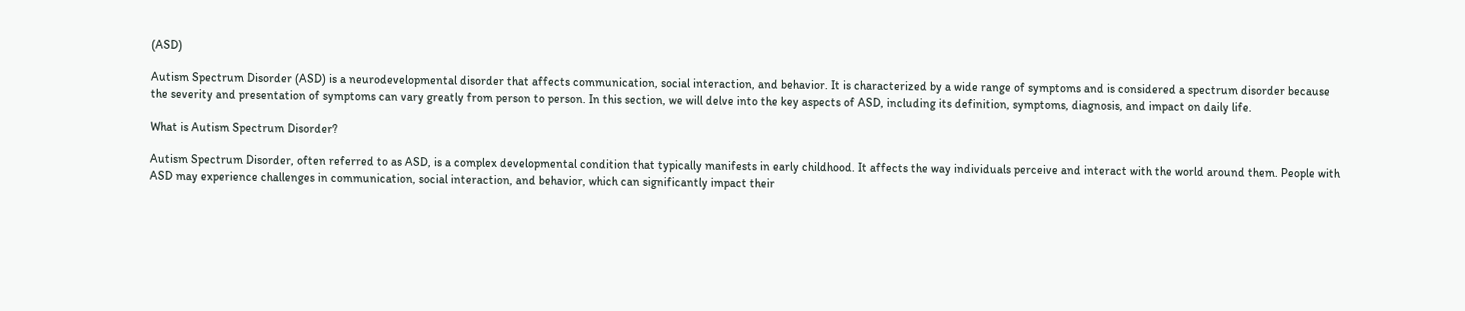(ASD)

Autism Spectrum Disorder (ASD) is a neurodevelopmental disorder that affects communication, social interaction, and behavior. It is characterized by a wide range of symptoms and is considered a spectrum disorder because the severity and presentation of symptoms can vary greatly from person to person. In this section, we will delve into the key aspects of ASD, including its definition, symptoms, diagnosis, and impact on daily life.

What is Autism Spectrum Disorder?

Autism Spectrum Disorder, often referred to as ASD, is a complex developmental condition that typically manifests in early childhood. It affects the way individuals perceive and interact with the world around them. People with ASD may experience challenges in communication, social interaction, and behavior, which can significantly impact their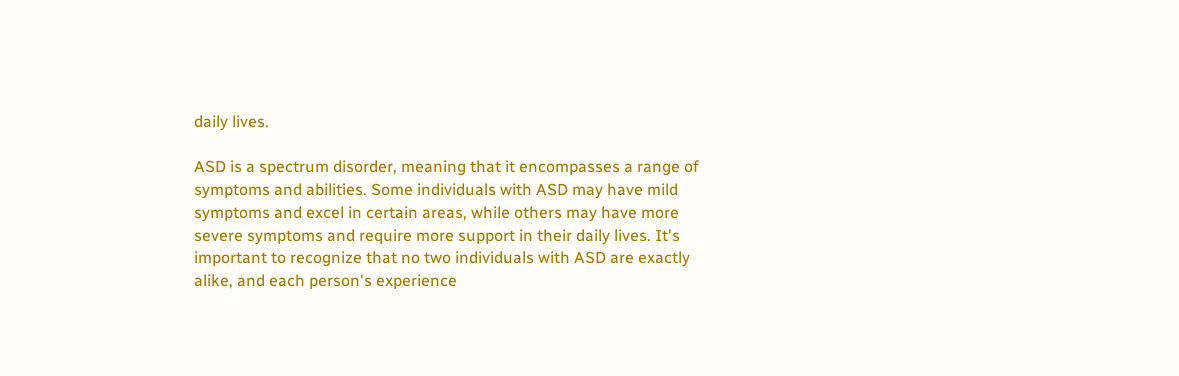daily lives.

ASD is a spectrum disorder, meaning that it encompasses a range of symptoms and abilities. Some individuals with ASD may have mild symptoms and excel in certain areas, while others may have more severe symptoms and require more support in their daily lives. It's important to recognize that no two individuals with ASD are exactly alike, and each person's experience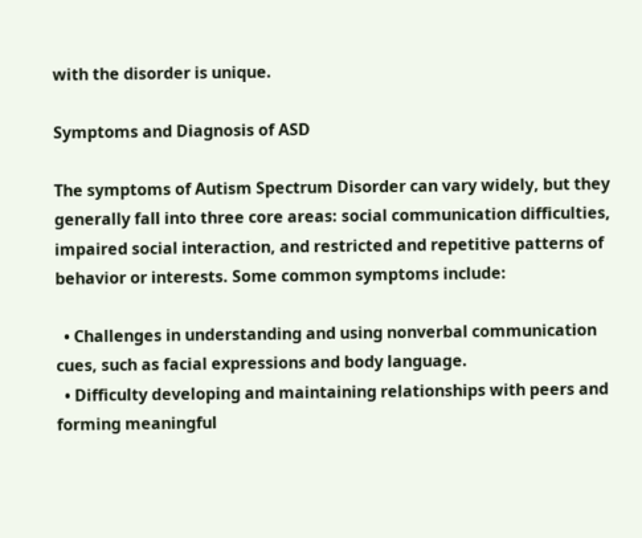with the disorder is unique.

Symptoms and Diagnosis of ASD

The symptoms of Autism Spectrum Disorder can vary widely, but they generally fall into three core areas: social communication difficulties, impaired social interaction, and restricted and repetitive patterns of behavior or interests. Some common symptoms include:

  • Challenges in understanding and using nonverbal communication cues, such as facial expressions and body language.
  • Difficulty developing and maintaining relationships with peers and forming meaningful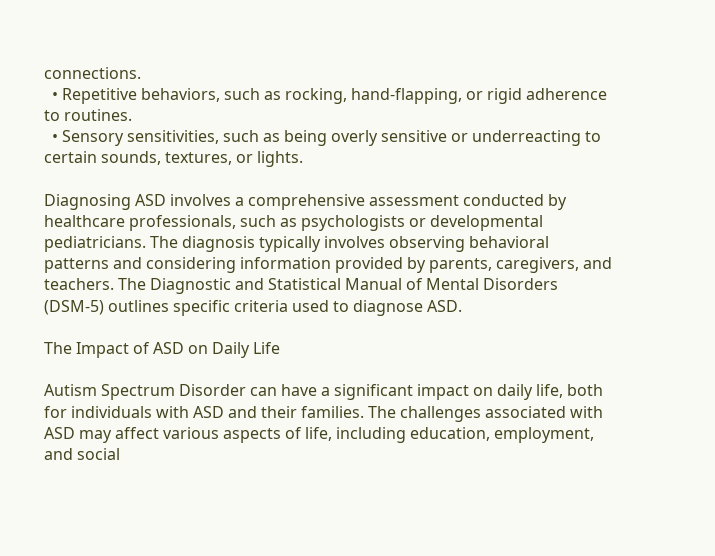connections.
  • Repetitive behaviors, such as rocking, hand-flapping, or rigid adherence to routines.
  • Sensory sensitivities, such as being overly sensitive or underreacting to certain sounds, textures, or lights.

Diagnosing ASD involves a comprehensive assessment conducted by healthcare professionals, such as psychologists or developmental pediatricians. The diagnosis typically involves observing behavioral patterns and considering information provided by parents, caregivers, and teachers. The Diagnostic and Statistical Manual of Mental Disorders (DSM-5) outlines specific criteria used to diagnose ASD.

The Impact of ASD on Daily Life

Autism Spectrum Disorder can have a significant impact on daily life, both for individuals with ASD and their families. The challenges associated with ASD may affect various aspects of life, including education, employment, and social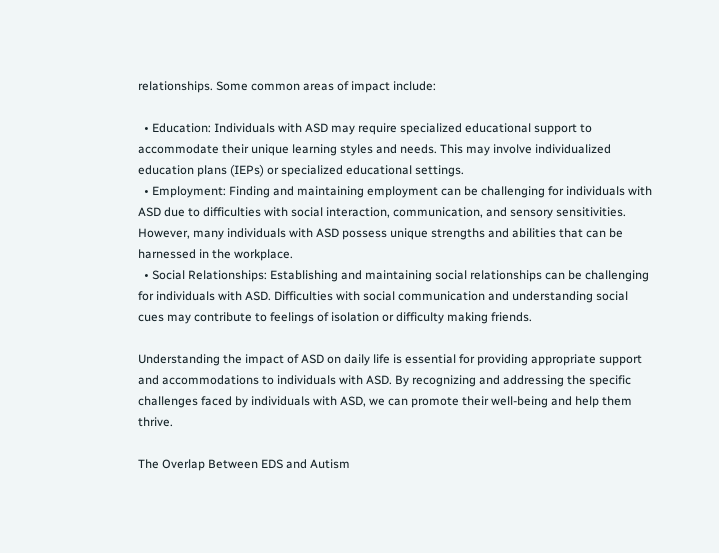relationships. Some common areas of impact include:

  • Education: Individuals with ASD may require specialized educational support to accommodate their unique learning styles and needs. This may involve individualized education plans (IEPs) or specialized educational settings.
  • Employment: Finding and maintaining employment can be challenging for individuals with ASD due to difficulties with social interaction, communication, and sensory sensitivities. However, many individuals with ASD possess unique strengths and abilities that can be harnessed in the workplace.
  • Social Relationships: Establishing and maintaining social relationships can be challenging for individuals with ASD. Difficulties with social communication and understanding social cues may contribute to feelings of isolation or difficulty making friends.

Understanding the impact of ASD on daily life is essential for providing appropriate support and accommodations to individuals with ASD. By recognizing and addressing the specific challenges faced by individuals with ASD, we can promote their well-being and help them thrive.

The Overlap Between EDS and Autism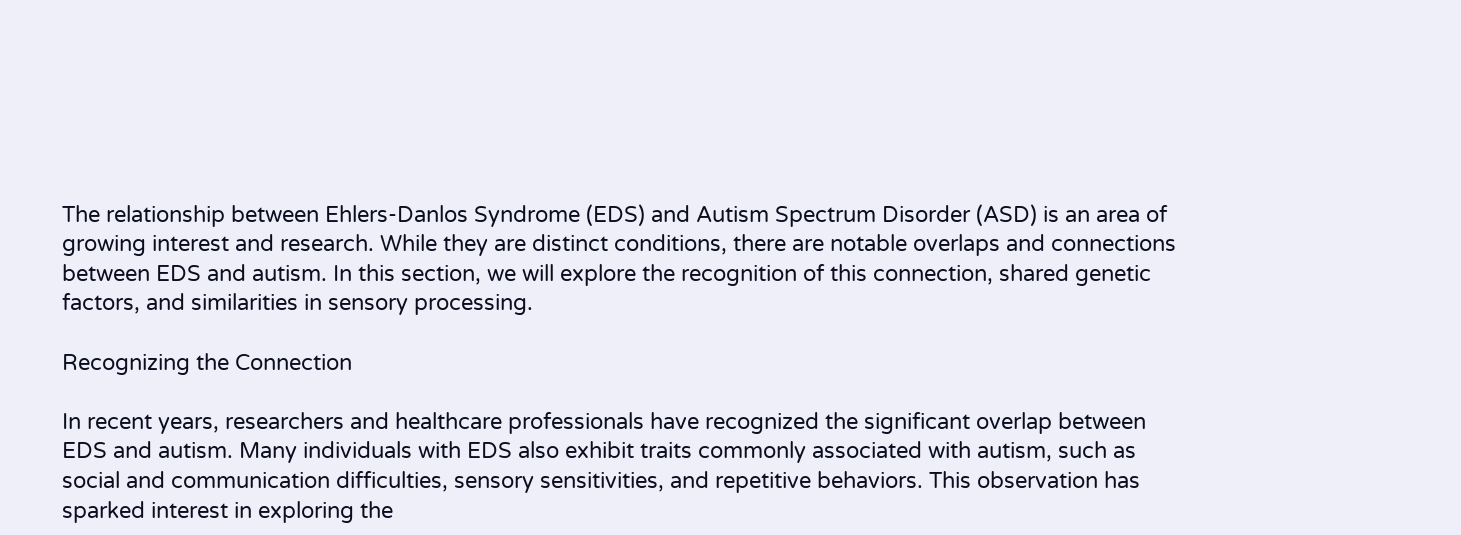The relationship between Ehlers-Danlos Syndrome (EDS) and Autism Spectrum Disorder (ASD) is an area of growing interest and research. While they are distinct conditions, there are notable overlaps and connections between EDS and autism. In this section, we will explore the recognition of this connection, shared genetic factors, and similarities in sensory processing.

Recognizing the Connection

In recent years, researchers and healthcare professionals have recognized the significant overlap between EDS and autism. Many individuals with EDS also exhibit traits commonly associated with autism, such as social and communication difficulties, sensory sensitivities, and repetitive behaviors. This observation has sparked interest in exploring the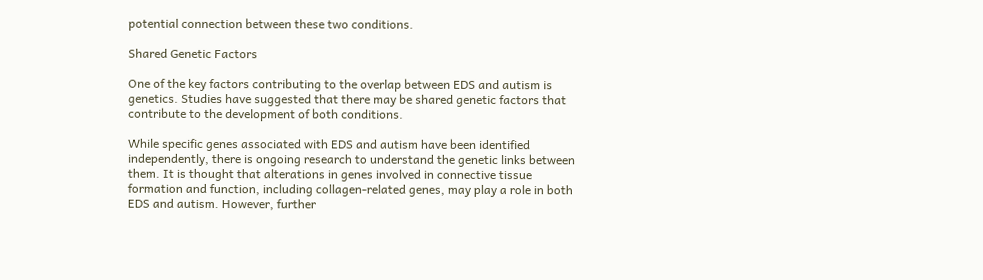potential connection between these two conditions.

Shared Genetic Factors

One of the key factors contributing to the overlap between EDS and autism is genetics. Studies have suggested that there may be shared genetic factors that contribute to the development of both conditions.

While specific genes associated with EDS and autism have been identified independently, there is ongoing research to understand the genetic links between them. It is thought that alterations in genes involved in connective tissue formation and function, including collagen-related genes, may play a role in both EDS and autism. However, further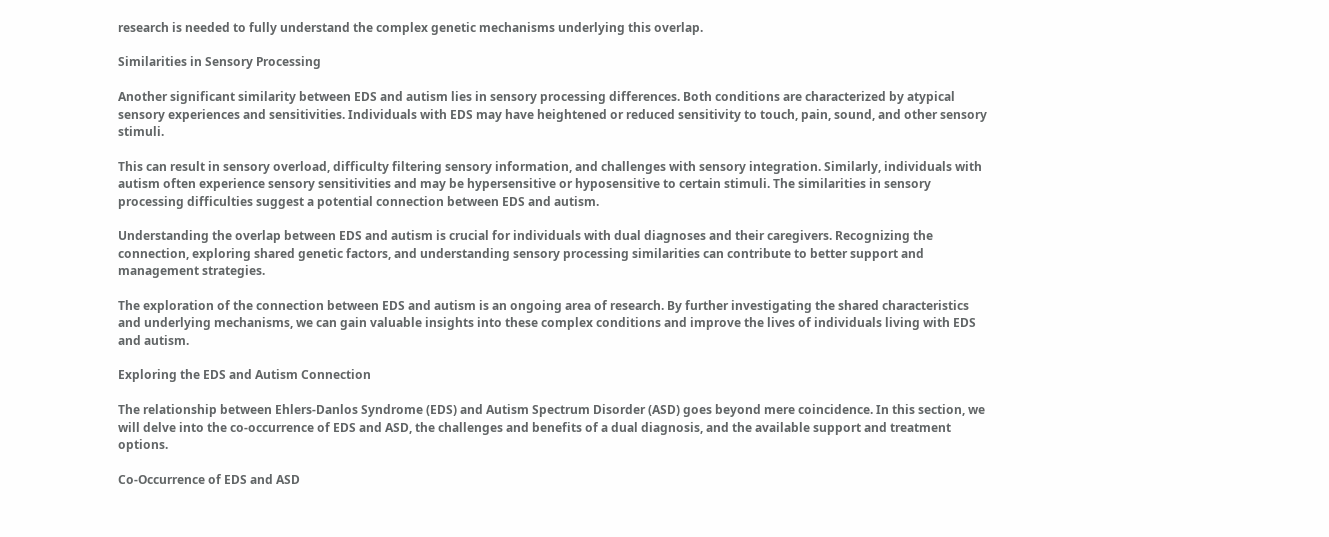research is needed to fully understand the complex genetic mechanisms underlying this overlap.

Similarities in Sensory Processing

Another significant similarity between EDS and autism lies in sensory processing differences. Both conditions are characterized by atypical sensory experiences and sensitivities. Individuals with EDS may have heightened or reduced sensitivity to touch, pain, sound, and other sensory stimuli.

This can result in sensory overload, difficulty filtering sensory information, and challenges with sensory integration. Similarly, individuals with autism often experience sensory sensitivities and may be hypersensitive or hyposensitive to certain stimuli. The similarities in sensory processing difficulties suggest a potential connection between EDS and autism.

Understanding the overlap between EDS and autism is crucial for individuals with dual diagnoses and their caregivers. Recognizing the connection, exploring shared genetic factors, and understanding sensory processing similarities can contribute to better support and management strategies.

The exploration of the connection between EDS and autism is an ongoing area of research. By further investigating the shared characteristics and underlying mechanisms, we can gain valuable insights into these complex conditions and improve the lives of individuals living with EDS and autism.

Exploring the EDS and Autism Connection

The relationship between Ehlers-Danlos Syndrome (EDS) and Autism Spectrum Disorder (ASD) goes beyond mere coincidence. In this section, we will delve into the co-occurrence of EDS and ASD, the challenges and benefits of a dual diagnosis, and the available support and treatment options.

Co-Occurrence of EDS and ASD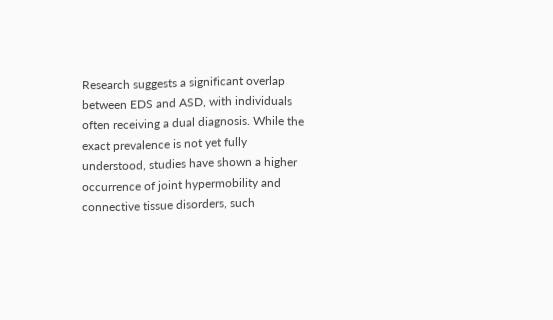Research suggests a significant overlap between EDS and ASD, with individuals often receiving a dual diagnosis. While the exact prevalence is not yet fully understood, studies have shown a higher occurrence of joint hypermobility and connective tissue disorders, such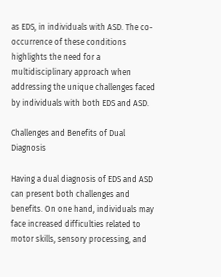as EDS, in individuals with ASD. The co-occurrence of these conditions highlights the need for a multidisciplinary approach when addressing the unique challenges faced by individuals with both EDS and ASD.

Challenges and Benefits of Dual Diagnosis

Having a dual diagnosis of EDS and ASD can present both challenges and benefits. On one hand, individuals may face increased difficulties related to motor skills, sensory processing, and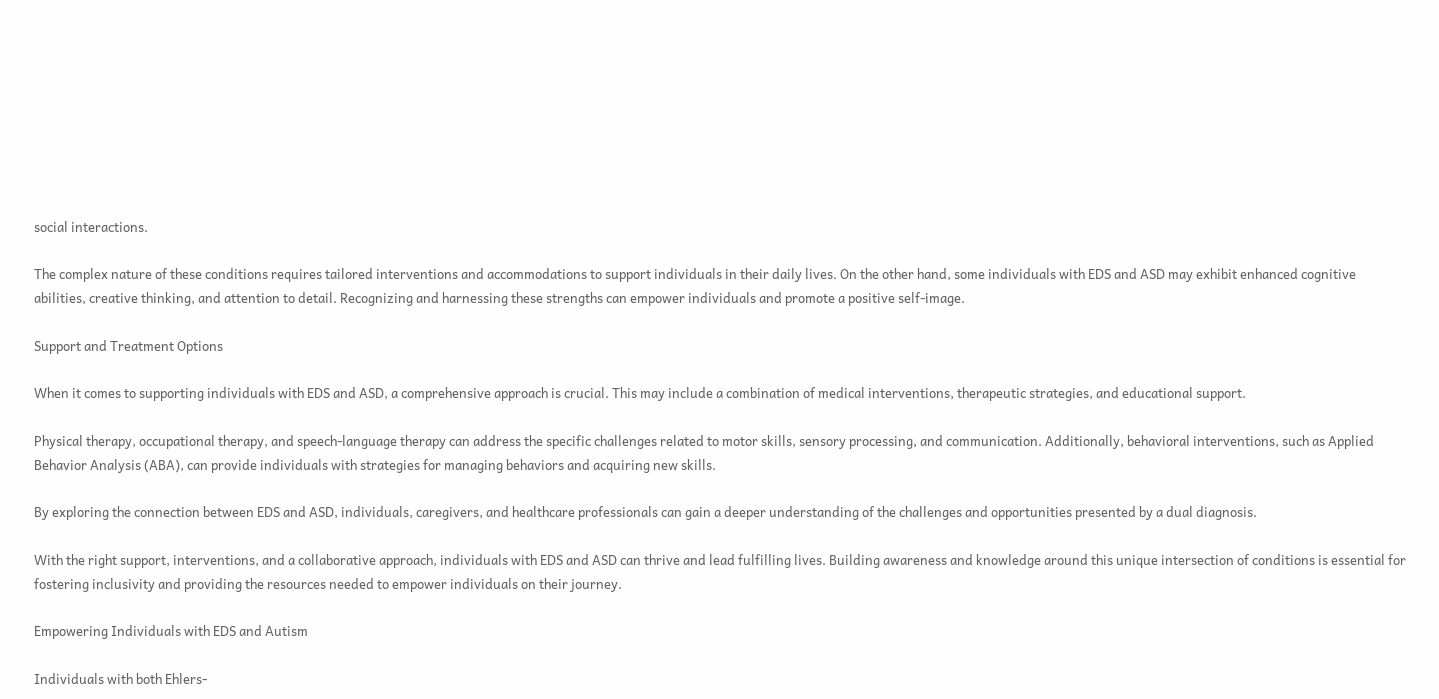social interactions.

The complex nature of these conditions requires tailored interventions and accommodations to support individuals in their daily lives. On the other hand, some individuals with EDS and ASD may exhibit enhanced cognitive abilities, creative thinking, and attention to detail. Recognizing and harnessing these strengths can empower individuals and promote a positive self-image.

Support and Treatment Options

When it comes to supporting individuals with EDS and ASD, a comprehensive approach is crucial. This may include a combination of medical interventions, therapeutic strategies, and educational support.

Physical therapy, occupational therapy, and speech-language therapy can address the specific challenges related to motor skills, sensory processing, and communication. Additionally, behavioral interventions, such as Applied Behavior Analysis (ABA), can provide individuals with strategies for managing behaviors and acquiring new skills.

By exploring the connection between EDS and ASD, individuals, caregivers, and healthcare professionals can gain a deeper understanding of the challenges and opportunities presented by a dual diagnosis.

With the right support, interventions, and a collaborative approach, individuals with EDS and ASD can thrive and lead fulfilling lives. Building awareness and knowledge around this unique intersection of conditions is essential for fostering inclusivity and providing the resources needed to empower individuals on their journey.

Empowering Individuals with EDS and Autism

Individuals with both Ehlers-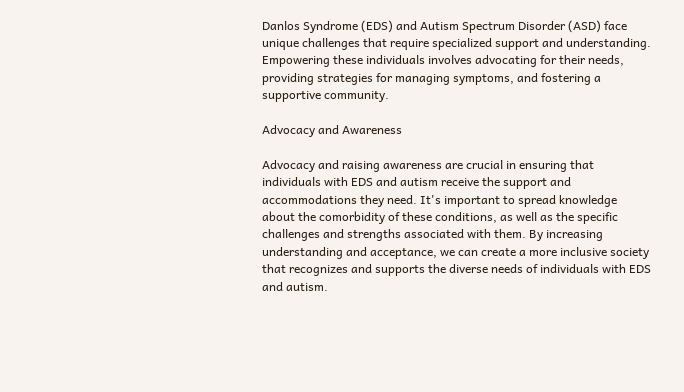Danlos Syndrome (EDS) and Autism Spectrum Disorder (ASD) face unique challenges that require specialized support and understanding. Empowering these individuals involves advocating for their needs, providing strategies for managing symptoms, and fostering a supportive community.

Advocacy and Awareness

Advocacy and raising awareness are crucial in ensuring that individuals with EDS and autism receive the support and accommodations they need. It's important to spread knowledge about the comorbidity of these conditions, as well as the specific challenges and strengths associated with them. By increasing understanding and acceptance, we can create a more inclusive society that recognizes and supports the diverse needs of individuals with EDS and autism.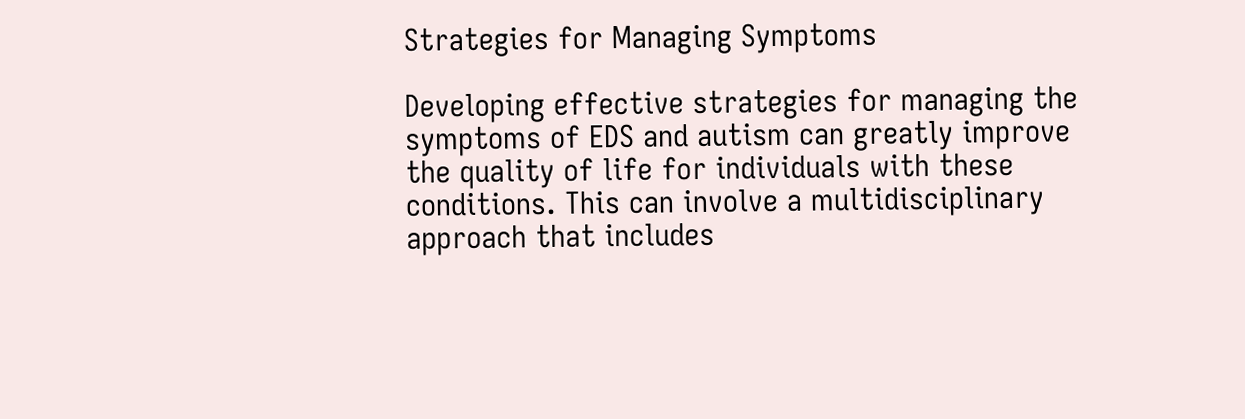Strategies for Managing Symptoms

Developing effective strategies for managing the symptoms of EDS and autism can greatly improve the quality of life for individuals with these conditions. This can involve a multidisciplinary approach that includes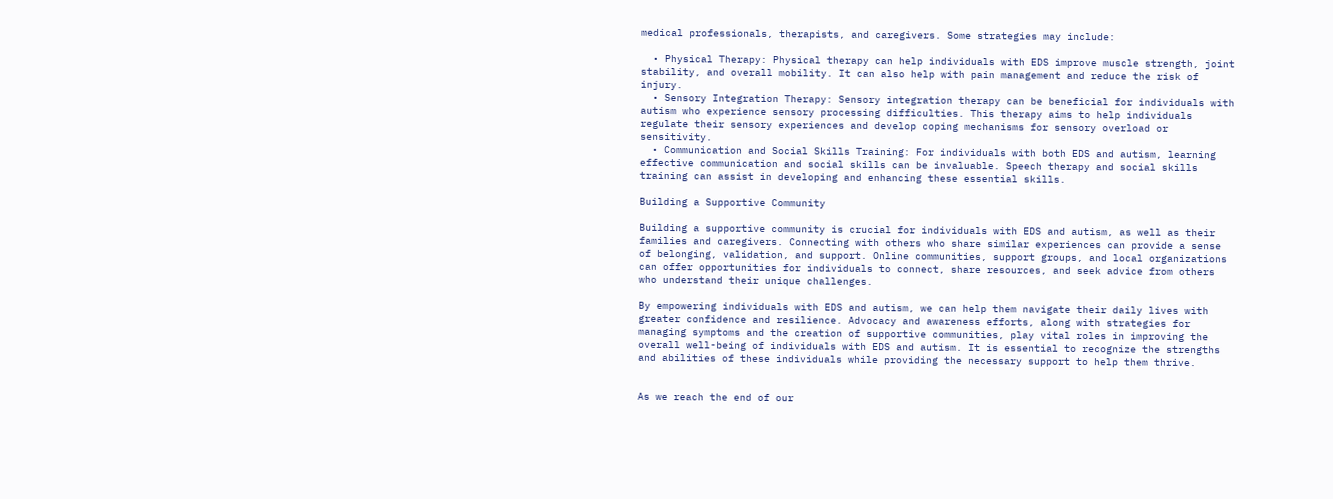medical professionals, therapists, and caregivers. Some strategies may include:

  • Physical Therapy: Physical therapy can help individuals with EDS improve muscle strength, joint stability, and overall mobility. It can also help with pain management and reduce the risk of injury.
  • Sensory Integration Therapy: Sensory integration therapy can be beneficial for individuals with autism who experience sensory processing difficulties. This therapy aims to help individuals regulate their sensory experiences and develop coping mechanisms for sensory overload or sensitivity.
  • Communication and Social Skills Training: For individuals with both EDS and autism, learning effective communication and social skills can be invaluable. Speech therapy and social skills training can assist in developing and enhancing these essential skills.

Building a Supportive Community

Building a supportive community is crucial for individuals with EDS and autism, as well as their families and caregivers. Connecting with others who share similar experiences can provide a sense of belonging, validation, and support. Online communities, support groups, and local organizations can offer opportunities for individuals to connect, share resources, and seek advice from others who understand their unique challenges.

By empowering individuals with EDS and autism, we can help them navigate their daily lives with greater confidence and resilience. Advocacy and awareness efforts, along with strategies for managing symptoms and the creation of supportive communities, play vital roles in improving the overall well-being of individuals with EDS and autism. It is essential to recognize the strengths and abilities of these individuals while providing the necessary support to help them thrive.


As we reach the end of our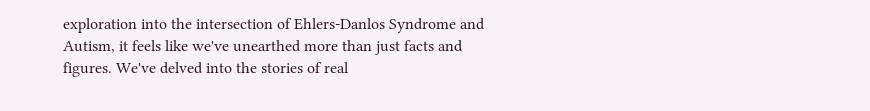exploration into the intersection of Ehlers-Danlos Syndrome and Autism, it feels like we've unearthed more than just facts and figures. We've delved into the stories of real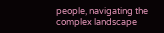people, navigating the complex landscape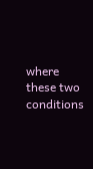where these two conditions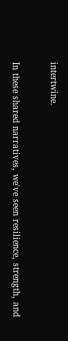intertwine.

In these shared narratives, we've seen resilience, strength, and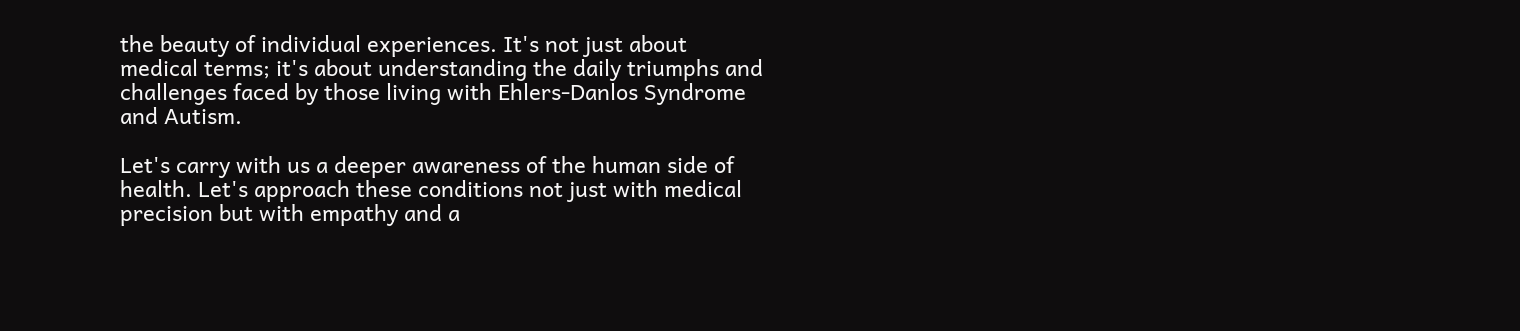the beauty of individual experiences. It's not just about medical terms; it's about understanding the daily triumphs and challenges faced by those living with Ehlers-Danlos Syndrome and Autism.

Let's carry with us a deeper awareness of the human side of health. Let's approach these conditions not just with medical precision but with empathy and a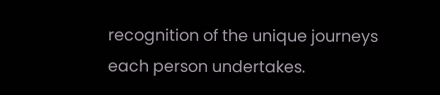recognition of the unique journeys each person undertakes.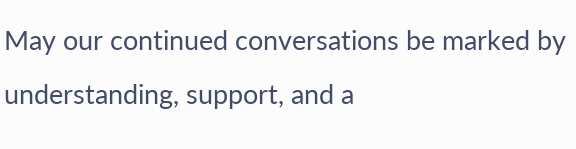May our continued conversations be marked by understanding, support, and a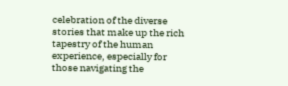celebration of the diverse stories that make up the rich tapestry of the human experience, especially for those navigating the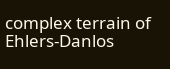complex terrain of Ehlers-Danlos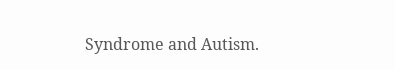Syndrome and Autism.